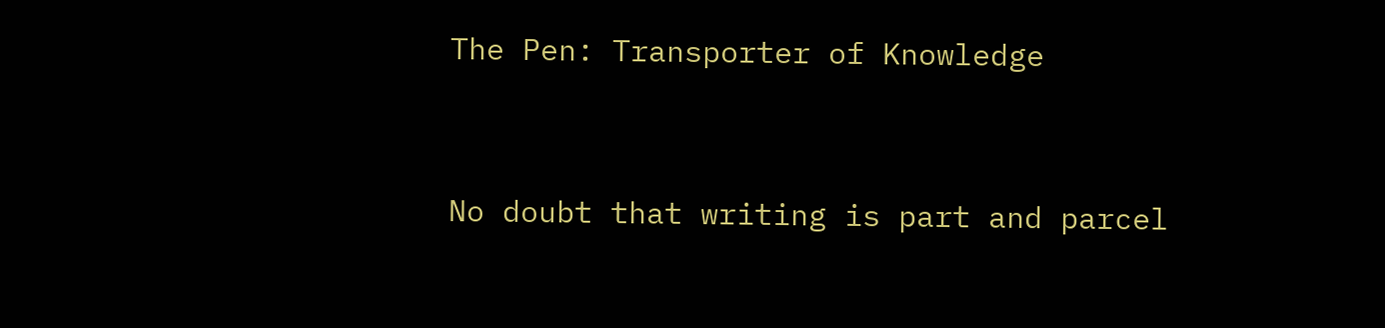The Pen: Transporter of Knowledge


No doubt that writing is part and parcel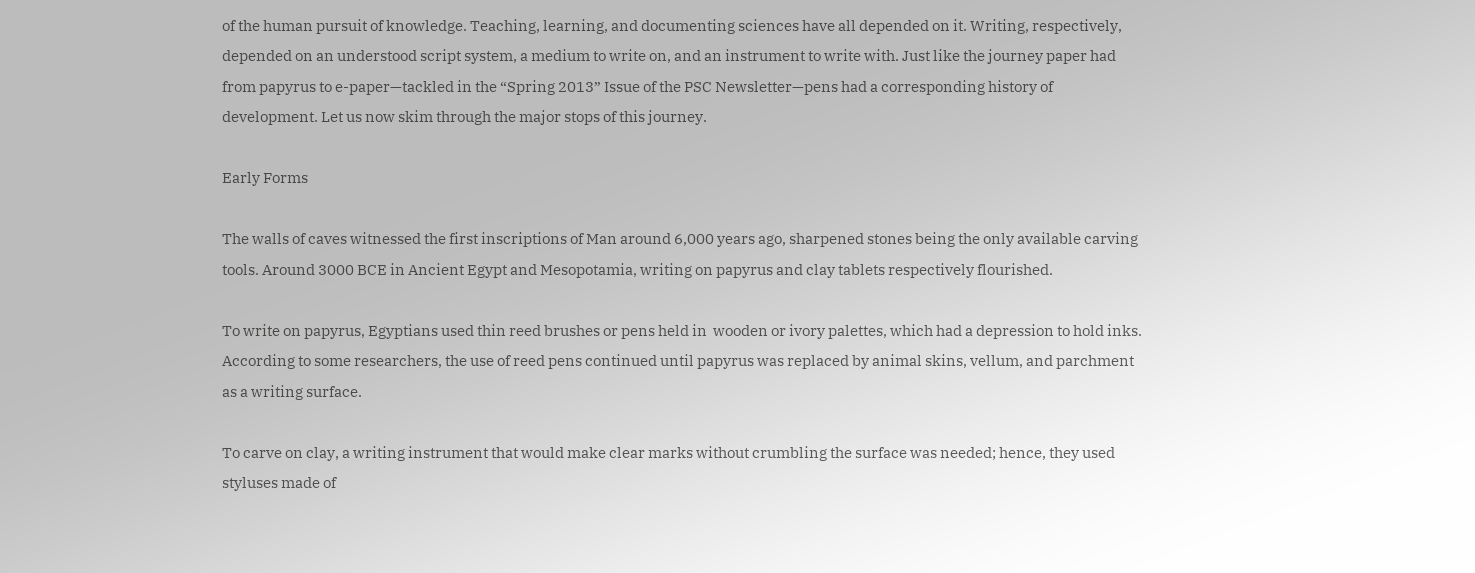of the human pursuit of knowledge. Teaching, learning, and documenting sciences have all depended on it. Writing, respectively, depended on an understood script system, a medium to write on, and an instrument to write with. Just like the journey paper had from papyrus to e-paper—tackled in the “Spring 2013” Issue of the PSC Newsletter—pens had a corresponding history of development. Let us now skim through the major stops of this journey.

Early Forms

The walls of caves witnessed the first inscriptions of Man around 6,000 years ago, sharpened stones being the only available carving tools. Around 3000 BCE in Ancient Egypt and Mesopotamia, writing on papyrus and clay tablets respectively flourished.

To write on papyrus, Egyptians used thin reed brushes or pens held in  wooden or ivory palettes, which had a depression to hold inks. According to some researchers, the use of reed pens continued until papyrus was replaced by animal skins, vellum, and parchment as a writing surface.

To carve on clay, a writing instrument that would make clear marks without crumbling the surface was needed; hence, they used styluses made of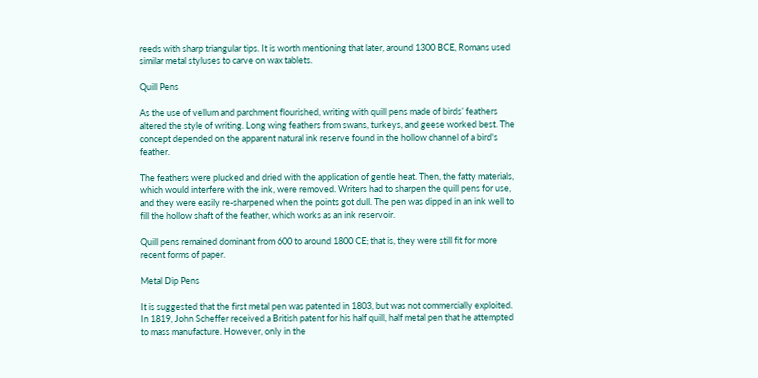reeds with sharp triangular tips. It is worth mentioning that later, around 1300 BCE, Romans used similar metal styluses to carve on wax tablets.

Quill Pens

As the use of vellum and parchment flourished, writing with quill pens made of birds’ feathers altered the style of writing. Long wing feathers from swans, turkeys, and geese worked best. The concept depended on the apparent natural ink reserve found in the hollow channel of a bird's feather.

The feathers were plucked and dried with the application of gentle heat. Then, the fatty materials, which would interfere with the ink, were removed. Writers had to sharpen the quill pens for use, and they were easily re-sharpened when the points got dull. The pen was dipped in an ink well to fill the hollow shaft of the feather, which works as an ink reservoir.

Quill pens remained dominant from 600 to around 1800 CE; that is, they were still fit for more recent forms of paper.

Metal Dip Pens

It is suggested that the first metal pen was patented in 1803, but was not commercially exploited. In 1819, John Scheffer received a British patent for his half quill, half metal pen that he attempted to mass manufacture. However, only in the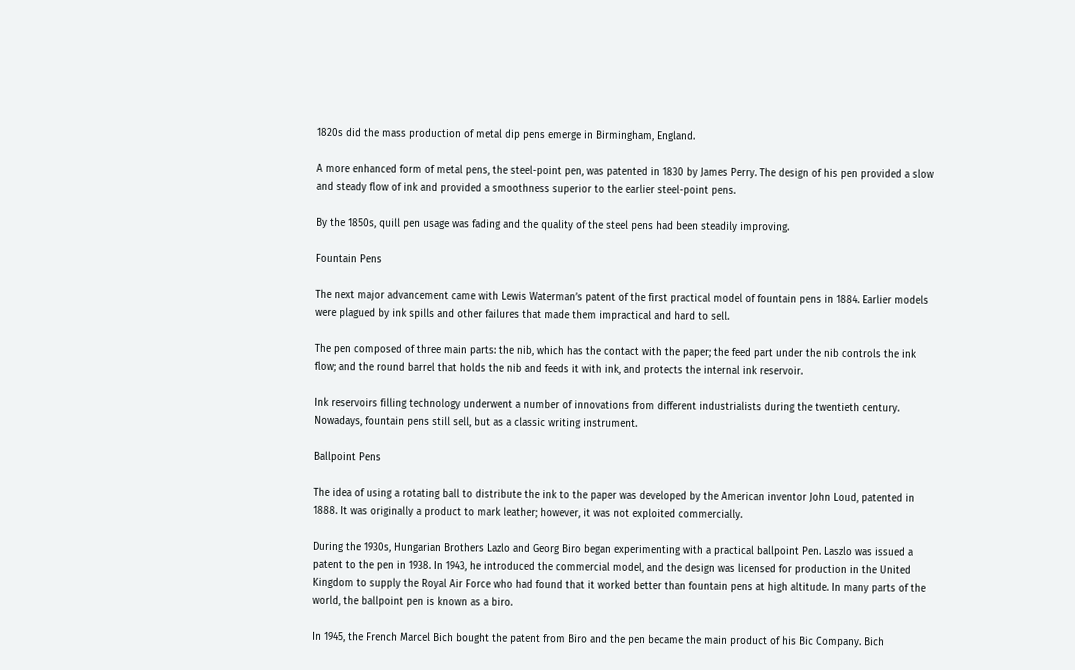1820s did the mass production of metal dip pens emerge in Birmingham, England.

A more enhanced form of metal pens, the steel-point pen, was patented in 1830 by James Perry. The design of his pen provided a slow and steady flow of ink and provided a smoothness superior to the earlier steel-point pens.

By the 1850s, quill pen usage was fading and the quality of the steel pens had been steadily improving.

Fountain Pens

The next major advancement came with Lewis Waterman’s patent of the first practical model of fountain pens in 1884. Earlier models were plagued by ink spills and other failures that made them impractical and hard to sell.

The pen composed of three main parts: the nib, which has the contact with the paper; the feed part under the nib controls the ink flow; and the round barrel that holds the nib and feeds it with ink, and protects the internal ink reservoir.

Ink reservoirs filling technology underwent a number of innovations from different industrialists during the twentieth century. Nowadays, fountain pens still sell, but as a classic writing instrument.

Ballpoint Pens

The idea of using a rotating ball to distribute the ink to the paper was developed by the American inventor John Loud, patented in 1888. It was originally a product to mark leather; however, it was not exploited commercially.

During the 1930s, Hungarian Brothers Lazlo and Georg Biro began experimenting with a practical ballpoint Pen. Laszlo was issued a patent to the pen in 1938. In 1943, he introduced the commercial model, and the design was licensed for production in the United Kingdom to supply the Royal Air Force who had found that it worked better than fountain pens at high altitude. In many parts of the world, the ballpoint pen is known as a biro.

In 1945, the French Marcel Bich bought the patent from Biro and the pen became the main product of his Bic Company. Bich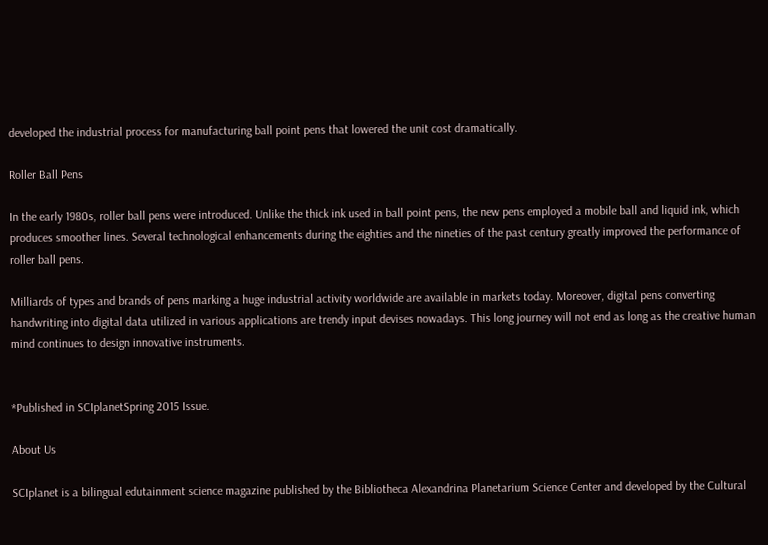developed the industrial process for manufacturing ball point pens that lowered the unit cost dramatically.

Roller Ball Pens

In the early 1980s, roller ball pens were introduced. Unlike the thick ink used in ball point pens, the new pens employed a mobile ball and liquid ink, which produces smoother lines. Several technological enhancements during the eighties and the nineties of the past century greatly improved the performance of roller ball pens.

Milliards of types and brands of pens marking a huge industrial activity worldwide are available in markets today. Moreover, digital pens converting handwriting into digital data utilized in various applications are trendy input devises nowadays. This long journey will not end as long as the creative human mind continues to design innovative instruments.


*Published in SCIplanetSpring 2015 Issue.

About Us

SCIplanet is a bilingual edutainment science magazine published by the Bibliotheca Alexandrina Planetarium Science Center and developed by the Cultural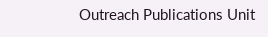Outreach Publications Unit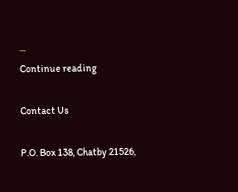...
Continue reading

Contact Us

P.O. Box 138, Chatby 21526,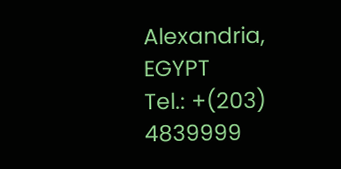Alexandria, EGYPT
Tel.: +(203) 4839999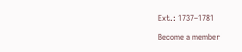Ext.: 1737–1781

Become a member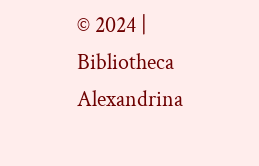© 2024 | Bibliotheca Alexandrina